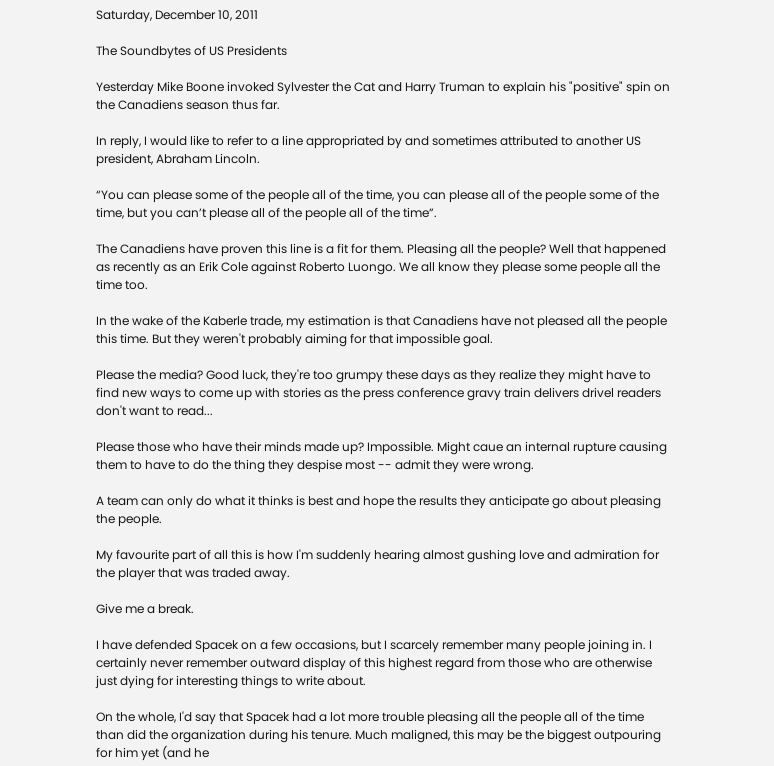Saturday, December 10, 2011

The Soundbytes of US Presidents

Yesterday Mike Boone invoked Sylvester the Cat and Harry Truman to explain his "positive" spin on the Canadiens season thus far.

In reply, I would like to refer to a line appropriated by and sometimes attributed to another US president, Abraham Lincoln.

“You can please some of the people all of the time, you can please all of the people some of the time, but you can’t please all of the people all of the time”.

The Canadiens have proven this line is a fit for them. Pleasing all the people? Well that happened as recently as an Erik Cole against Roberto Luongo. We all know they please some people all the time too.

In the wake of the Kaberle trade, my estimation is that Canadiens have not pleased all the people this time. But they weren't probably aiming for that impossible goal.

Please the media? Good luck, they're too grumpy these days as they realize they might have to find new ways to come up with stories as the press conference gravy train delivers drivel readers don't want to read...

Please those who have their minds made up? Impossible. Might caue an internal rupture causing them to have to do the thing they despise most -- admit they were wrong.

A team can only do what it thinks is best and hope the results they anticipate go about pleasing the people.

My favourite part of all this is how I'm suddenly hearing almost gushing love and admiration for the player that was traded away.

Give me a break.

I have defended Spacek on a few occasions, but I scarcely remember many people joining in. I certainly never remember outward display of this highest regard from those who are otherwise just dying for interesting things to write about.

On the whole, I'd say that Spacek had a lot more trouble pleasing all the people all of the time than did the organization during his tenure. Much maligned, this may be the biggest outpouring for him yet (and he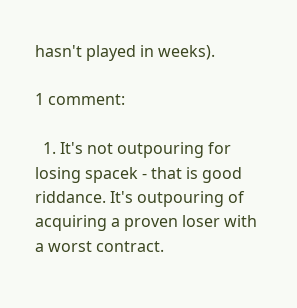hasn't played in weeks).

1 comment:

  1. It's not outpouring for losing spacek - that is good riddance. It's outpouring of acquiring a proven loser with a worst contract.